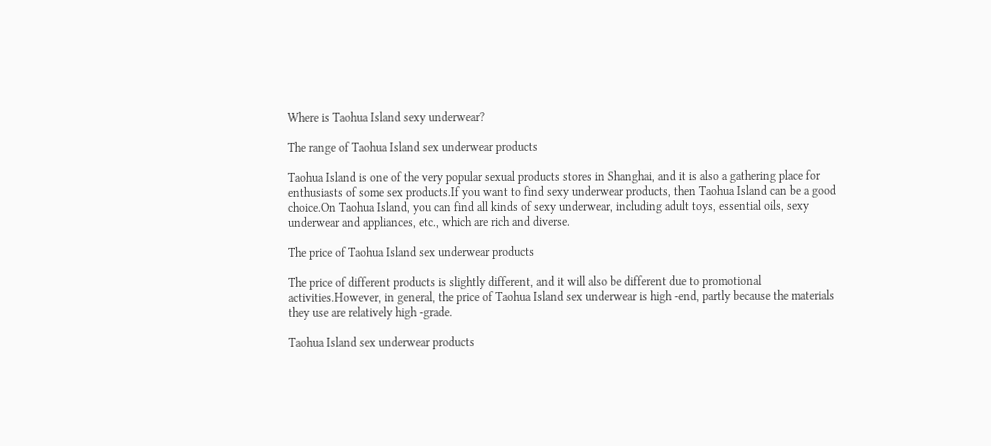Where is Taohua Island sexy underwear?

The range of Taohua Island sex underwear products

Taohua Island is one of the very popular sexual products stores in Shanghai, and it is also a gathering place for enthusiasts of some sex products.If you want to find sexy underwear products, then Taohua Island can be a good choice.On Taohua Island, you can find all kinds of sexy underwear, including adult toys, essential oils, sexy underwear and appliances, etc., which are rich and diverse.

The price of Taohua Island sex underwear products

The price of different products is slightly different, and it will also be different due to promotional activities.However, in general, the price of Taohua Island sex underwear is high -end, partly because the materials they use are relatively high -grade.

Taohua Island sex underwear products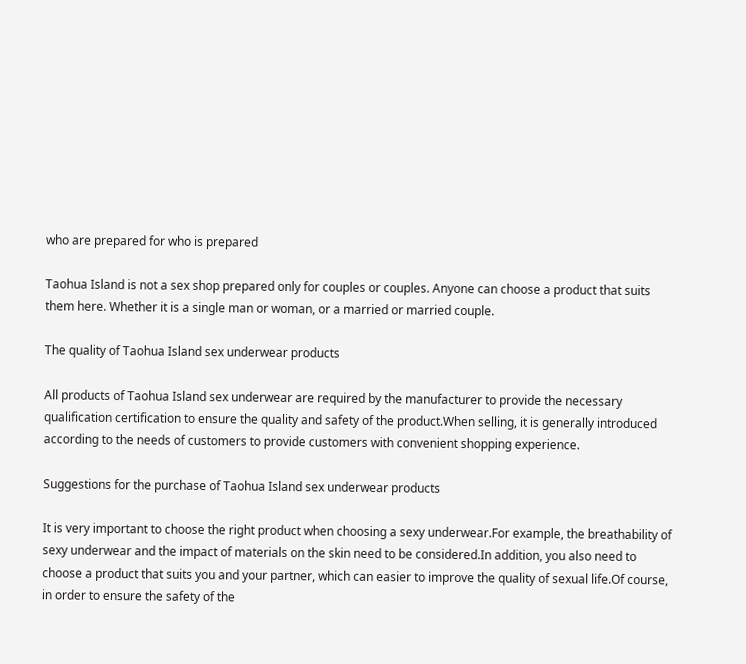who are prepared for who is prepared

Taohua Island is not a sex shop prepared only for couples or couples. Anyone can choose a product that suits them here. Whether it is a single man or woman, or a married or married couple.

The quality of Taohua Island sex underwear products

All products of Taohua Island sex underwear are required by the manufacturer to provide the necessary qualification certification to ensure the quality and safety of the product.When selling, it is generally introduced according to the needs of customers to provide customers with convenient shopping experience.

Suggestions for the purchase of Taohua Island sex underwear products

It is very important to choose the right product when choosing a sexy underwear.For example, the breathability of sexy underwear and the impact of materials on the skin need to be considered.In addition, you also need to choose a product that suits you and your partner, which can easier to improve the quality of sexual life.Of course, in order to ensure the safety of the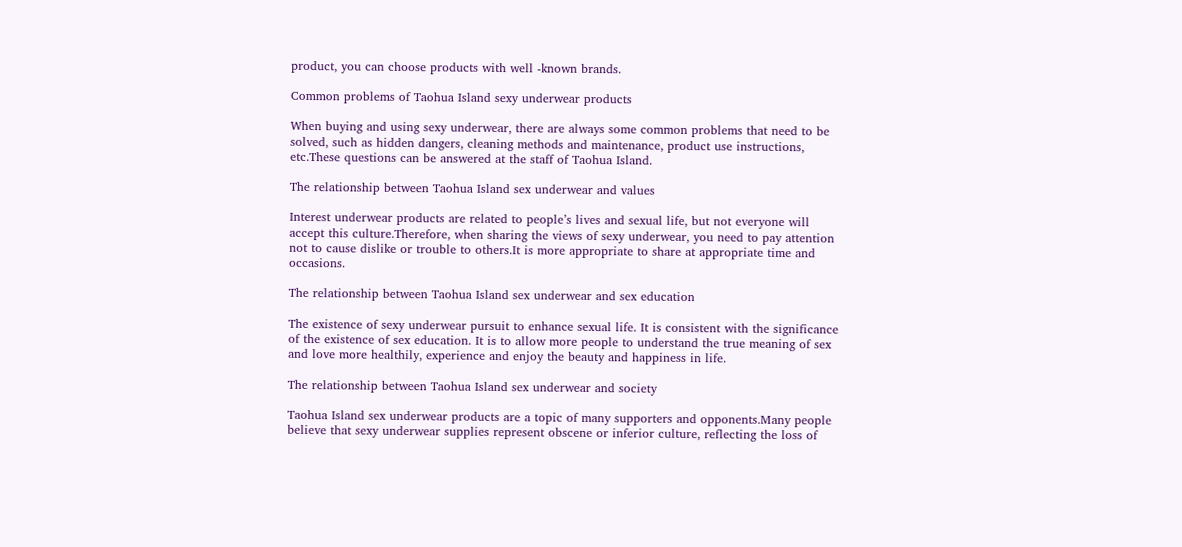product, you can choose products with well -known brands.

Common problems of Taohua Island sexy underwear products

When buying and using sexy underwear, there are always some common problems that need to be solved, such as hidden dangers, cleaning methods and maintenance, product use instructions, etc.These questions can be answered at the staff of Taohua Island.

The relationship between Taohua Island sex underwear and values

Interest underwear products are related to people’s lives and sexual life, but not everyone will accept this culture.Therefore, when sharing the views of sexy underwear, you need to pay attention not to cause dislike or trouble to others.It is more appropriate to share at appropriate time and occasions.

The relationship between Taohua Island sex underwear and sex education

The existence of sexy underwear pursuit to enhance sexual life. It is consistent with the significance of the existence of sex education. It is to allow more people to understand the true meaning of sex and love more healthily, experience and enjoy the beauty and happiness in life.

The relationship between Taohua Island sex underwear and society

Taohua Island sex underwear products are a topic of many supporters and opponents.Many people believe that sexy underwear supplies represent obscene or inferior culture, reflecting the loss of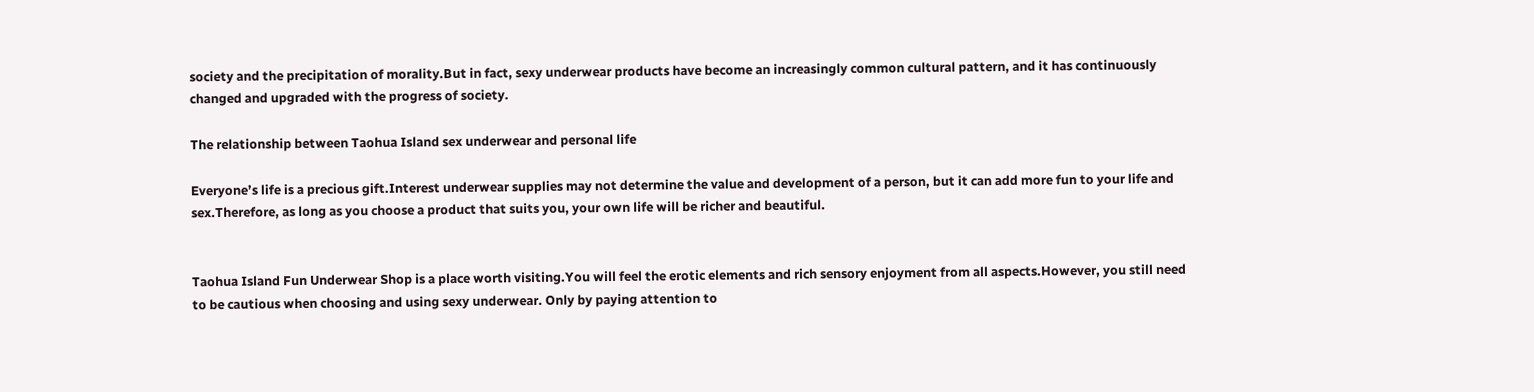society and the precipitation of morality.But in fact, sexy underwear products have become an increasingly common cultural pattern, and it has continuously changed and upgraded with the progress of society.

The relationship between Taohua Island sex underwear and personal life

Everyone’s life is a precious gift.Interest underwear supplies may not determine the value and development of a person, but it can add more fun to your life and sex.Therefore, as long as you choose a product that suits you, your own life will be richer and beautiful.


Taohua Island Fun Underwear Shop is a place worth visiting.You will feel the erotic elements and rich sensory enjoyment from all aspects.However, you still need to be cautious when choosing and using sexy underwear. Only by paying attention to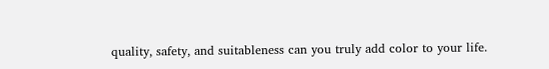quality, safety, and suitableness can you truly add color to your life.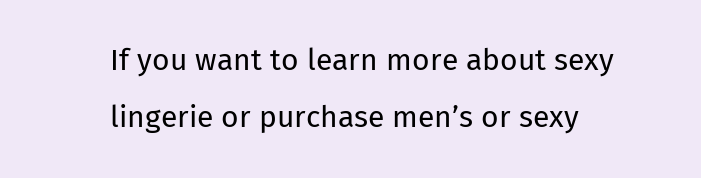If you want to learn more about sexy lingerie or purchase men’s or sexy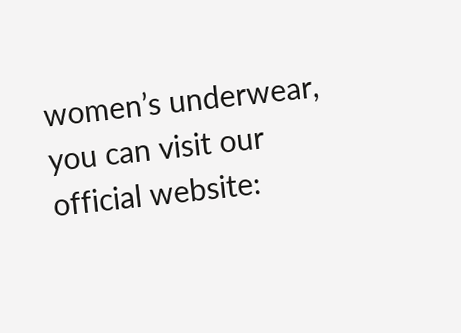women’s underwear, you can visit our official website: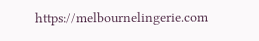https://melbournelingerie.com